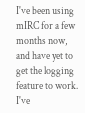I've been using mIRC for a few months now, and have yet to get the logging feature to work. I've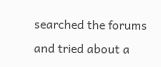searched the forums and tried about a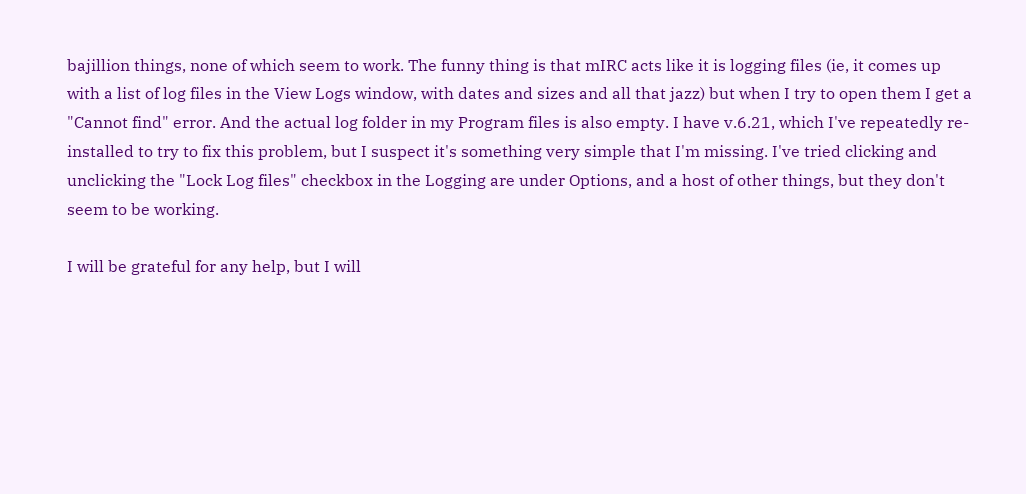bajillion things, none of which seem to work. The funny thing is that mIRC acts like it is logging files (ie, it comes up with a list of log files in the View Logs window, with dates and sizes and all that jazz) but when I try to open them I get a "Cannot find" error. And the actual log folder in my Program files is also empty. I have v.6.21, which I've repeatedly re-installed to try to fix this problem, but I suspect it's something very simple that I'm missing. I've tried clicking and unclicking the "Lock Log files" checkbox in the Logging are under Options, and a host of other things, but they don't seem to be working.

I will be grateful for any help, but I will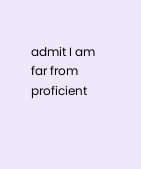admit I am far from proficient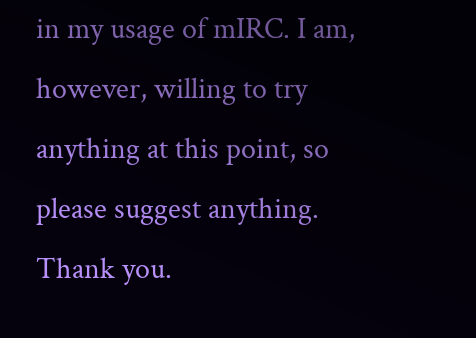in my usage of mIRC. I am, however, willing to try anything at this point, so please suggest anything. Thank you.